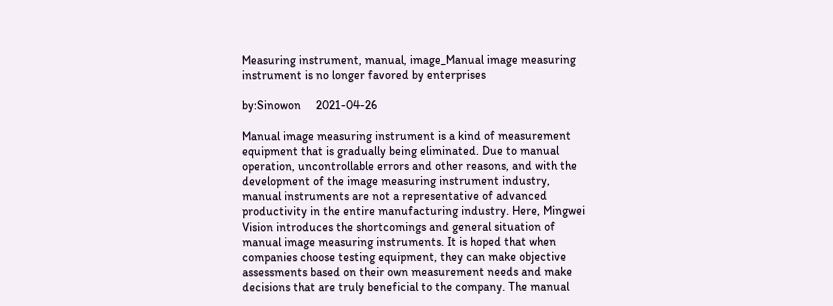Measuring instrument, manual, image_Manual image measuring instrument is no longer favored by enterprises

by:Sinowon     2021-04-26

Manual image measuring instrument is a kind of measurement equipment that is gradually being eliminated. Due to manual operation, uncontrollable errors and other reasons, and with the development of the image measuring instrument industry, manual instruments are not a representative of advanced productivity in the entire manufacturing industry. Here, Mingwei Vision introduces the shortcomings and general situation of manual image measuring instruments. It is hoped that when companies choose testing equipment, they can make objective assessments based on their own measurement needs and make decisions that are truly beneficial to the company. The manual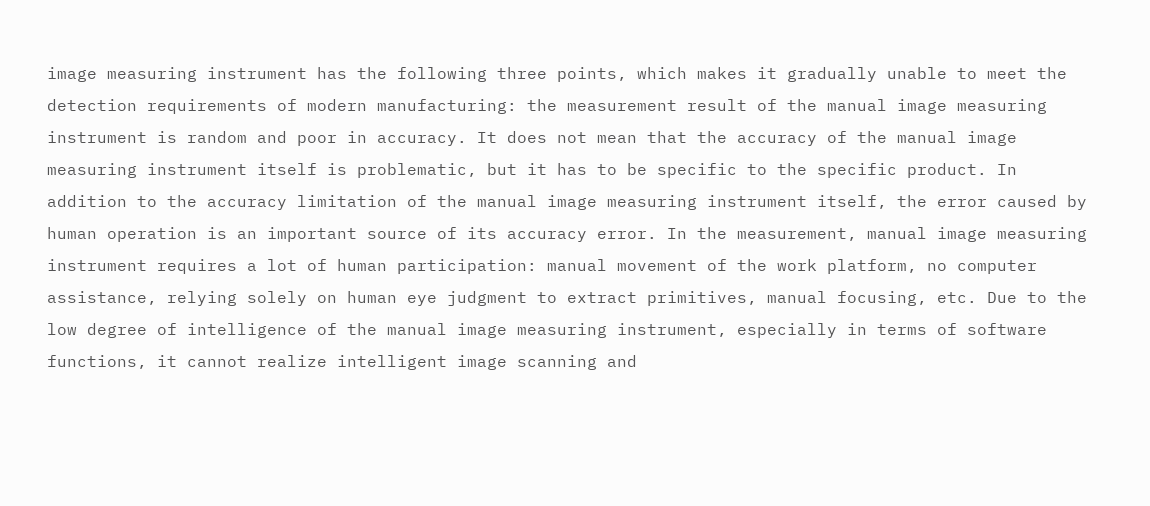image measuring instrument has the following three points, which makes it gradually unable to meet the detection requirements of modern manufacturing: the measurement result of the manual image measuring instrument is random and poor in accuracy. It does not mean that the accuracy of the manual image measuring instrument itself is problematic, but it has to be specific to the specific product. In addition to the accuracy limitation of the manual image measuring instrument itself, the error caused by human operation is an important source of its accuracy error. In the measurement, manual image measuring instrument requires a lot of human participation: manual movement of the work platform, no computer assistance, relying solely on human eye judgment to extract primitives, manual focusing, etc. Due to the low degree of intelligence of the manual image measuring instrument, especially in terms of software functions, it cannot realize intelligent image scanning and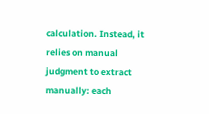calculation. Instead, it relies on manual judgment to extract manually: each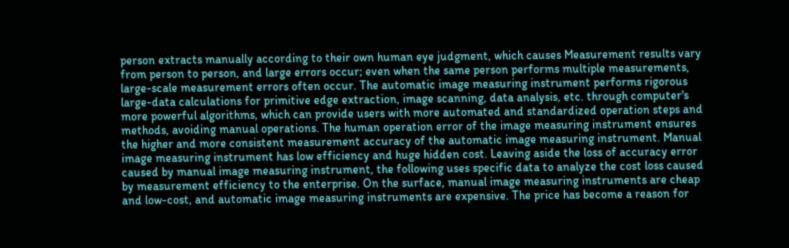person extracts manually according to their own human eye judgment, which causes Measurement results vary from person to person, and large errors occur; even when the same person performs multiple measurements, large-scale measurement errors often occur. The automatic image measuring instrument performs rigorous large-data calculations for primitive edge extraction, image scanning, data analysis, etc. through computer's more powerful algorithms, which can provide users with more automated and standardized operation steps and methods, avoiding manual operations. The human operation error of the image measuring instrument ensures the higher and more consistent measurement accuracy of the automatic image measuring instrument. Manual image measuring instrument has low efficiency and huge hidden cost. Leaving aside the loss of accuracy error caused by manual image measuring instrument, the following uses specific data to analyze the cost loss caused by measurement efficiency to the enterprise. On the surface, manual image measuring instruments are cheap and low-cost, and automatic image measuring instruments are expensive. The price has become a reason for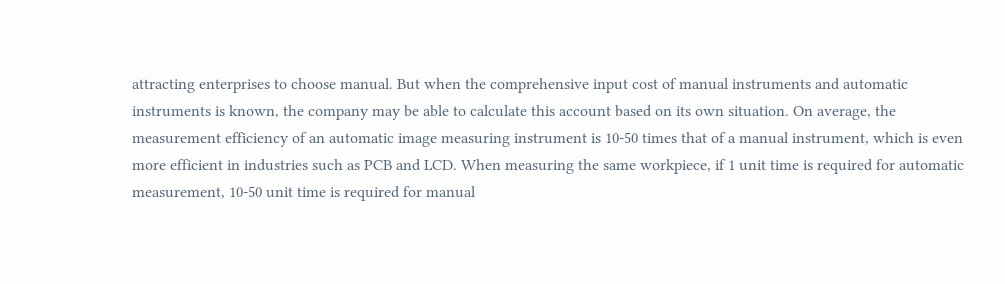attracting enterprises to choose manual. But when the comprehensive input cost of manual instruments and automatic instruments is known, the company may be able to calculate this account based on its own situation. On average, the measurement efficiency of an automatic image measuring instrument is 10-50 times that of a manual instrument, which is even more efficient in industries such as PCB and LCD. When measuring the same workpiece, if 1 unit time is required for automatic measurement, 10-50 unit time is required for manual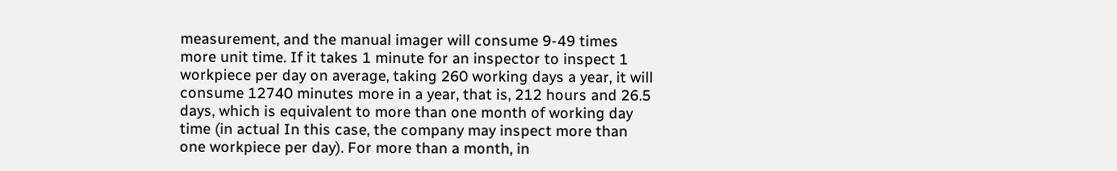measurement, and the manual imager will consume 9-49 times more unit time. If it takes 1 minute for an inspector to inspect 1 workpiece per day on average, taking 260 working days a year, it will consume 12740 minutes more in a year, that is, 212 hours and 26.5 days, which is equivalent to more than one month of working day time (in actual In this case, the company may inspect more than one workpiece per day). For more than a month, in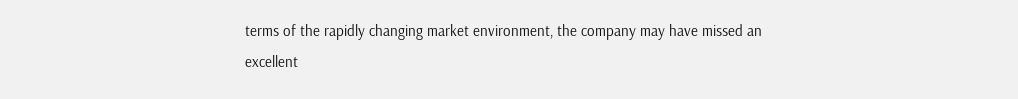terms of the rapidly changing market environment, the company may have missed an excellent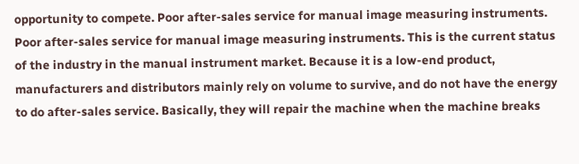opportunity to compete. Poor after-sales service for manual image measuring instruments. Poor after-sales service for manual image measuring instruments. This is the current status of the industry in the manual instrument market. Because it is a low-end product, manufacturers and distributors mainly rely on volume to survive, and do not have the energy to do after-sales service. Basically, they will repair the machine when the machine breaks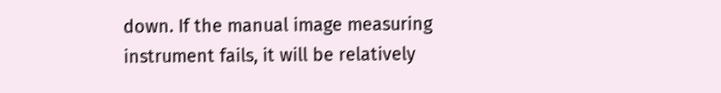down. If the manual image measuring instrument fails, it will be relatively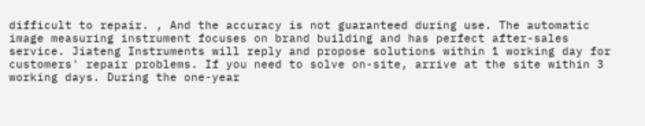difficult to repair. , And the accuracy is not guaranteed during use. The automatic image measuring instrument focuses on brand building and has perfect after-sales service. Jiateng Instruments will reply and propose solutions within 1 working day for customers' repair problems. If you need to solve on-site, arrive at the site within 3 working days. During the one-year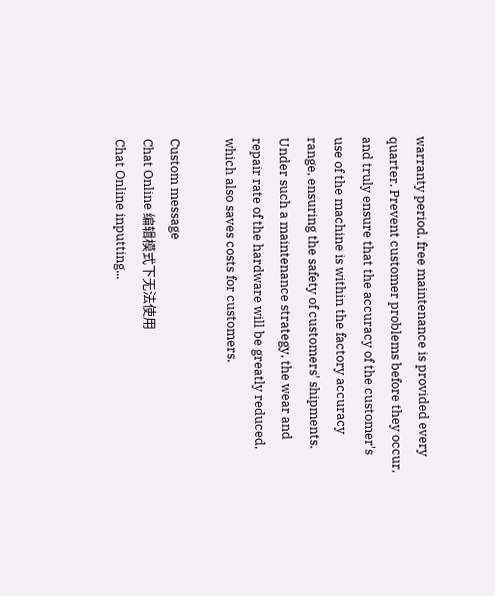warranty period, free maintenance is provided every quarter. Prevent customer problems before they occur, and truly ensure that the accuracy of the customer's use of the machine is within the factory accuracy range, ensuring the safety of customers' shipments. Under such a maintenance strategy, the wear and repair rate of the hardware will be greatly reduced, which also saves costs for customers.

Custom message
Chat Online 编辑模式下无法使用
Chat Online inputting...